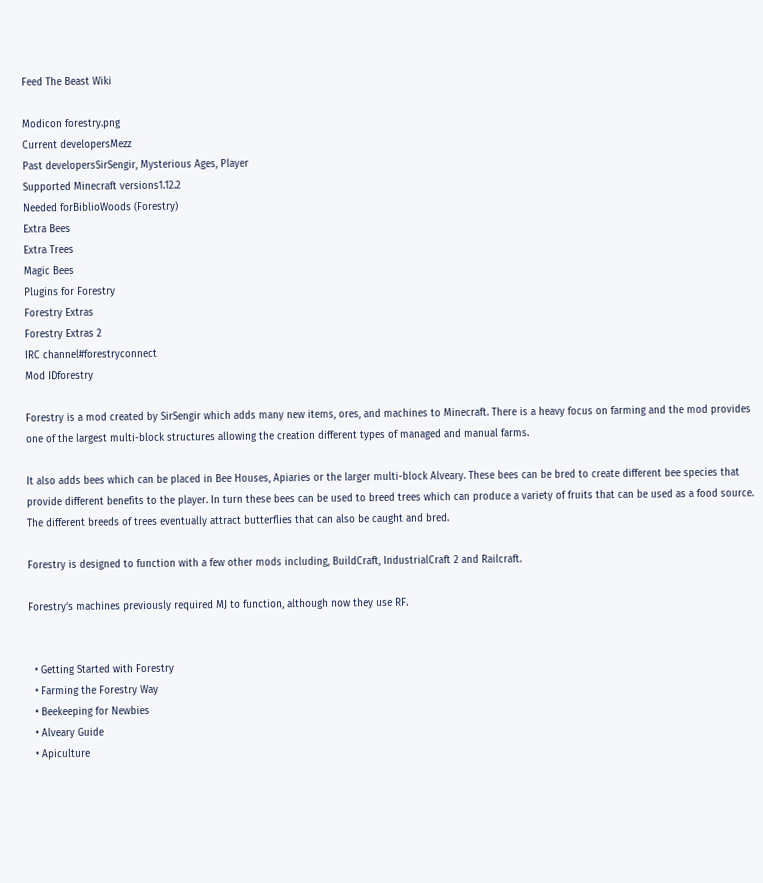Feed The Beast Wiki

Modicon forestry.png
Current developersMezz
Past developersSirSengir, Mysterious Ages, Player
Supported Minecraft versions1.12.2
Needed forBiblioWoods (Forestry)
Extra Bees
Extra Trees
Magic Bees
Plugins for Forestry
Forestry Extras
Forestry Extras 2
IRC channel#forestryconnect
Mod IDforestry

Forestry is a mod created by SirSengir which adds many new items, ores, and machines to Minecraft. There is a heavy focus on farming and the mod provides one of the largest multi-block structures allowing the creation different types of managed and manual farms.

It also adds bees which can be placed in Bee Houses, Apiaries or the larger multi-block Alveary. These bees can be bred to create different bee species that provide different benefits to the player. In turn these bees can be used to breed trees which can produce a variety of fruits that can be used as a food source. The different breeds of trees eventually attract butterflies that can also be caught and bred.

Forestry is designed to function with a few other mods including, BuildCraft, IndustrialCraft 2 and Railcraft.

Forestry's machines previously required MJ to function, although now they use RF.


  • Getting Started with Forestry
  • Farming the Forestry Way
  • Beekeeping for Newbies
  • Alveary Guide
  • Apiculture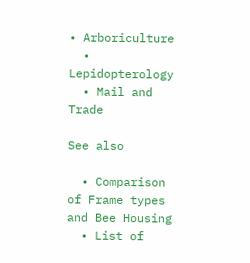• Arboriculture
  • Lepidopterology
  • Mail and Trade

See also

  • Comparison of Frame types and Bee Housing
  • List of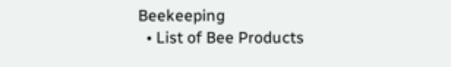Beekeeping
  • List of Bee Products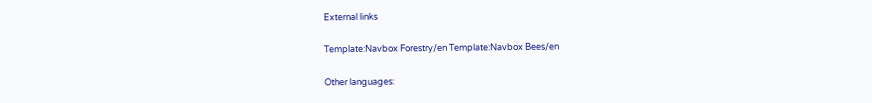External links

Template:Navbox Forestry/en Template:Navbox Bees/en

Other languages: